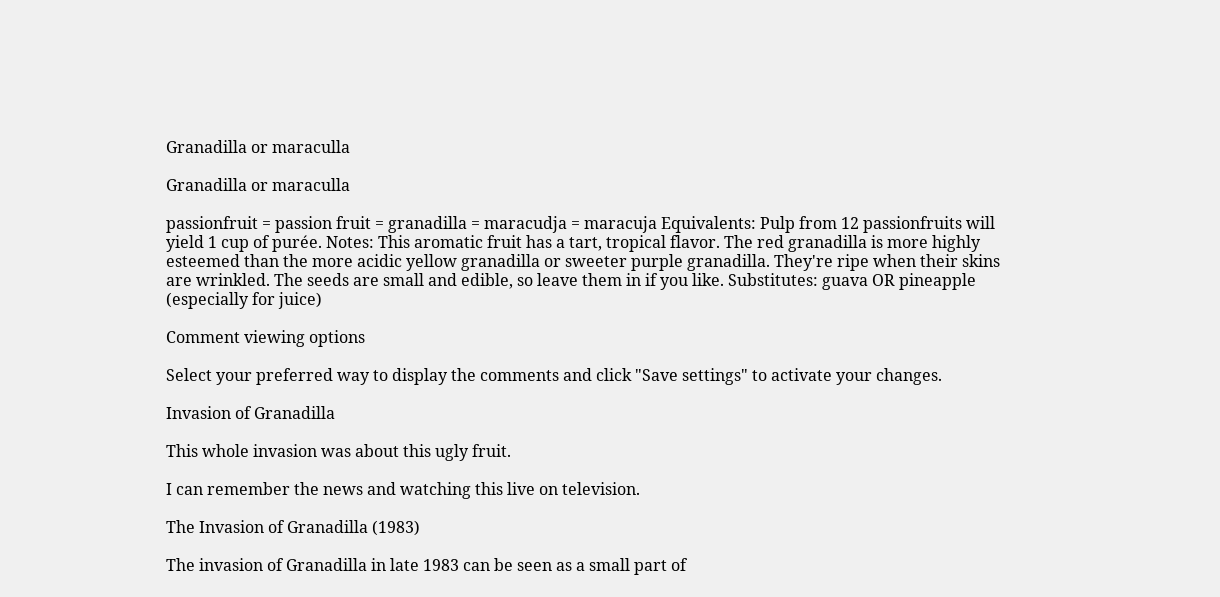Granadilla or maraculla

Granadilla or maraculla

passionfruit = passion fruit = granadilla = maracudja = maracuja Equivalents: Pulp from 12 passionfruits will yield 1 cup of purée. Notes: This aromatic fruit has a tart, tropical flavor. The red granadilla is more highly esteemed than the more acidic yellow granadilla or sweeter purple granadilla. They're ripe when their skins are wrinkled. The seeds are small and edible, so leave them in if you like. Substitutes: guava OR pineapple (especially for juice)

Comment viewing options

Select your preferred way to display the comments and click "Save settings" to activate your changes.

Invasion of Granadilla

This whole invasion was about this ugly fruit.

I can remember the news and watching this live on television.

The Invasion of Granadilla (1983)

The invasion of Granadilla in late 1983 can be seen as a small part of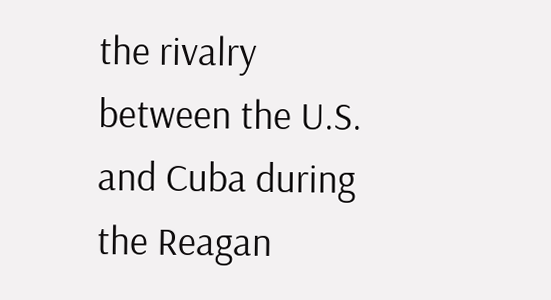the rivalry between the U.S. and Cuba during the Reagan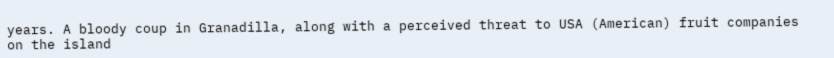years. A bloody coup in Granadilla, along with a perceived threat to USA (American) fruit companies on the island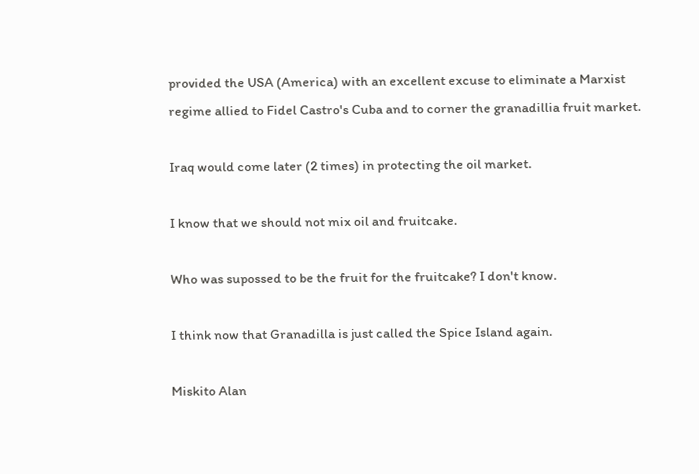provided the USA (America) with an excellent excuse to eliminate a Marxist regime allied to Fidel Castro's Cuba and to corner the granadillia fruit market.

Iraq would come later (2 times) in protecting the oil market.

I know that we should not mix oil and fruitcake.

Who was supossed to be the fruit for the fruitcake? I don't know.

I think now that Granadilla is just called the Spice Island again.

Miskito Alan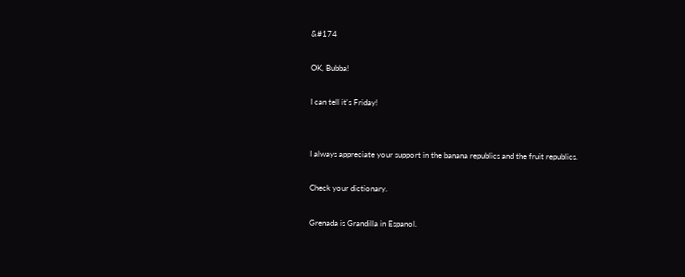&#174

OK, Bubba!

I can tell it's Friday!


I always appreciate your support in the banana republics and the fruit republics.

Check your dictionary.

Grenada is Grandilla in Espanol.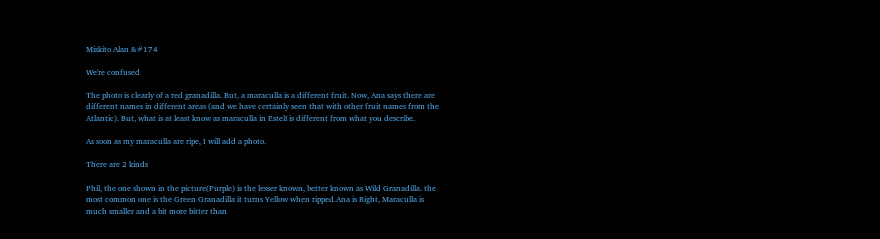Miskito Alan &#174

We're confused

The photo is clearly of a red granadilla. But, a maraculla is a different fruit. Now, Ana says there are different names in different areas (and we have certainly seen that with other fruit names from the Atlantic). But, what is at least know as maraculla in Estelí is different from what you describe.

As soon as my maraculla are ripe, I will add a photo.

There are 2 kinds

Phil, the one shown in the picture(Purple) is the lesser known, better known as Wild Granadilla. the most common one is the Green Granadilla it turns Yellow when ripped.Ana is Right, Maraculla is much smaller and a bit more bitter than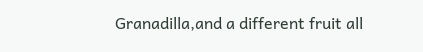Granadilla,and a different fruit all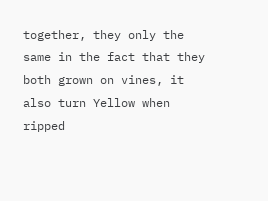together, they only the same in the fact that they both grown on vines, it also turn Yellow when ripped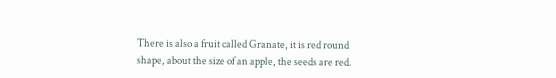There is also a fruit called Granate, it is red round shape, about the size of an apple, the seeds are red.